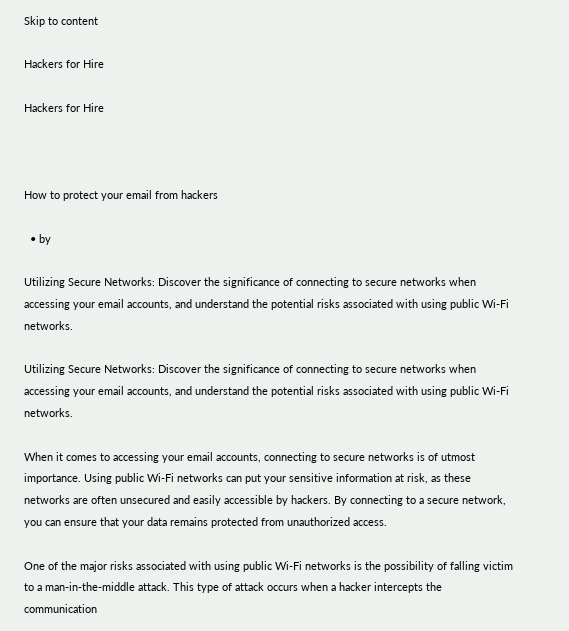Skip to content

Hackers for Hire

Hackers for Hire



How to protect your email from hackers

  • by

Utilizing Secure Networks: Discover the significance of connecting to secure networks when accessing your email accounts, and understand the potential risks associated with using public Wi-Fi networks.

Utilizing Secure Networks: Discover the significance of connecting to secure networks when accessing your email accounts, and understand the potential risks associated with using public Wi-Fi networks.

When it comes to accessing your email accounts, connecting to secure networks is of utmost importance. Using public Wi-Fi networks can put your sensitive information at risk, as these networks are often unsecured and easily accessible by hackers. By connecting to a secure network, you can ensure that your data remains protected from unauthorized access.

One of the major risks associated with using public Wi-Fi networks is the possibility of falling victim to a man-in-the-middle attack. This type of attack occurs when a hacker intercepts the communication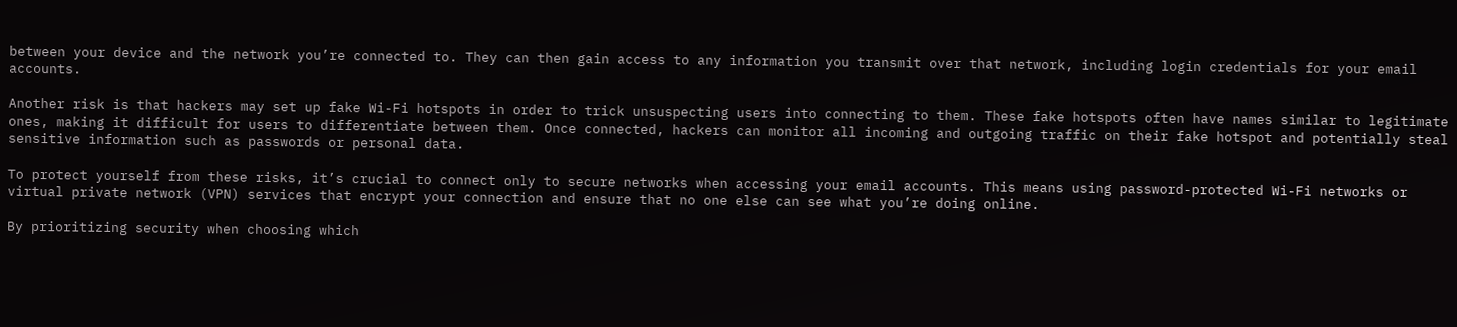between your device and the network you’re connected to. They can then gain access to any information you transmit over that network, including login credentials for your email accounts.

Another risk is that hackers may set up fake Wi-Fi hotspots in order to trick unsuspecting users into connecting to them. These fake hotspots often have names similar to legitimate ones, making it difficult for users to differentiate between them. Once connected, hackers can monitor all incoming and outgoing traffic on their fake hotspot and potentially steal sensitive information such as passwords or personal data.

To protect yourself from these risks, it’s crucial to connect only to secure networks when accessing your email accounts. This means using password-protected Wi-Fi networks or virtual private network (VPN) services that encrypt your connection and ensure that no one else can see what you’re doing online.

By prioritizing security when choosing which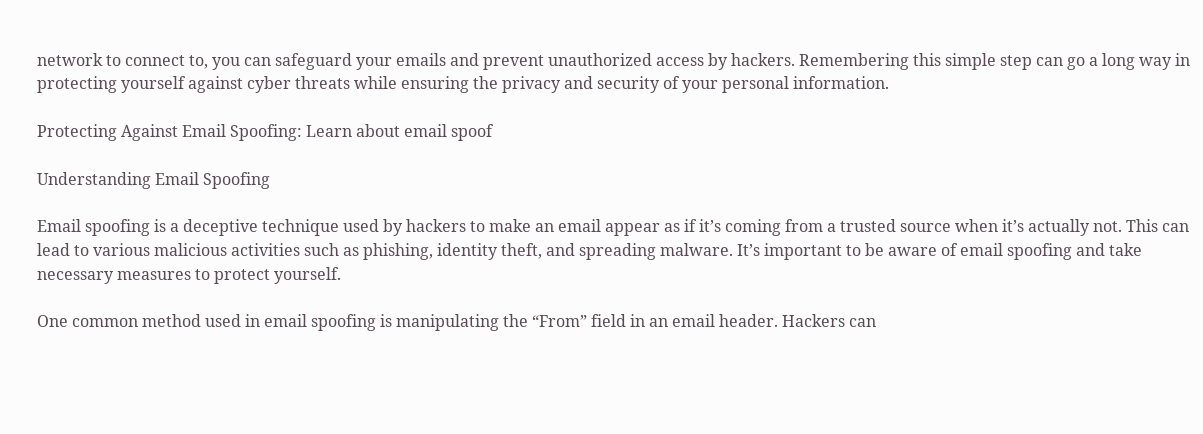network to connect to, you can safeguard your emails and prevent unauthorized access by hackers. Remembering this simple step can go a long way in protecting yourself against cyber threats while ensuring the privacy and security of your personal information.

Protecting Against Email Spoofing: Learn about email spoof

Understanding Email Spoofing

Email spoofing is a deceptive technique used by hackers to make an email appear as if it’s coming from a trusted source when it’s actually not. This can lead to various malicious activities such as phishing, identity theft, and spreading malware. It’s important to be aware of email spoofing and take necessary measures to protect yourself.

One common method used in email spoofing is manipulating the “From” field in an email header. Hackers can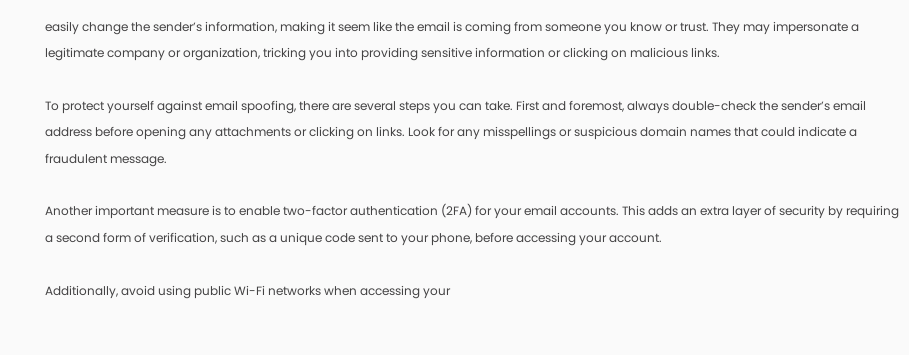easily change the sender’s information, making it seem like the email is coming from someone you know or trust. They may impersonate a legitimate company or organization, tricking you into providing sensitive information or clicking on malicious links.

To protect yourself against email spoofing, there are several steps you can take. First and foremost, always double-check the sender’s email address before opening any attachments or clicking on links. Look for any misspellings or suspicious domain names that could indicate a fraudulent message.

Another important measure is to enable two-factor authentication (2FA) for your email accounts. This adds an extra layer of security by requiring a second form of verification, such as a unique code sent to your phone, before accessing your account.

Additionally, avoid using public Wi-Fi networks when accessing your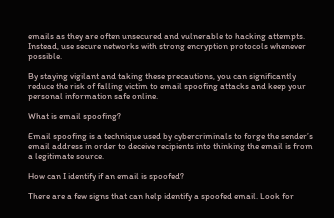emails as they are often unsecured and vulnerable to hacking attempts. Instead, use secure networks with strong encryption protocols whenever possible.

By staying vigilant and taking these precautions, you can significantly reduce the risk of falling victim to email spoofing attacks and keep your personal information safe online.

What is email spoofing?

Email spoofing is a technique used by cybercriminals to forge the sender’s email address in order to deceive recipients into thinking the email is from a legitimate source.

How can I identify if an email is spoofed?

There are a few signs that can help identify a spoofed email. Look for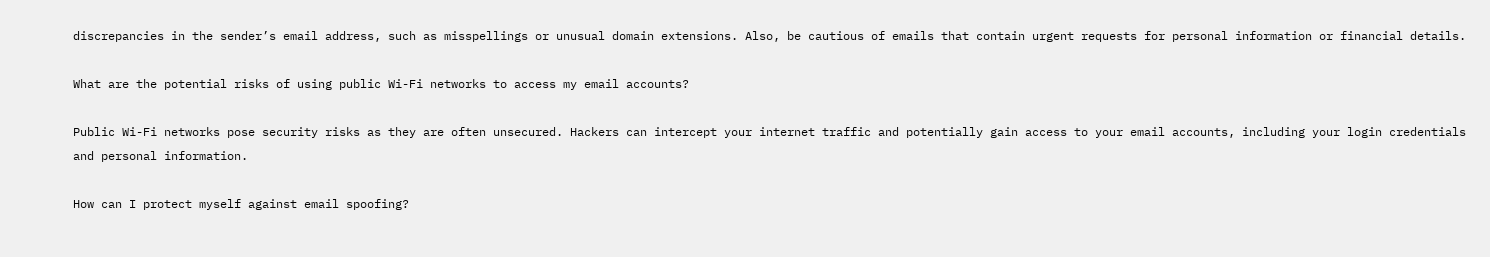discrepancies in the sender’s email address, such as misspellings or unusual domain extensions. Also, be cautious of emails that contain urgent requests for personal information or financial details.

What are the potential risks of using public Wi-Fi networks to access my email accounts?

Public Wi-Fi networks pose security risks as they are often unsecured. Hackers can intercept your internet traffic and potentially gain access to your email accounts, including your login credentials and personal information.

How can I protect myself against email spoofing?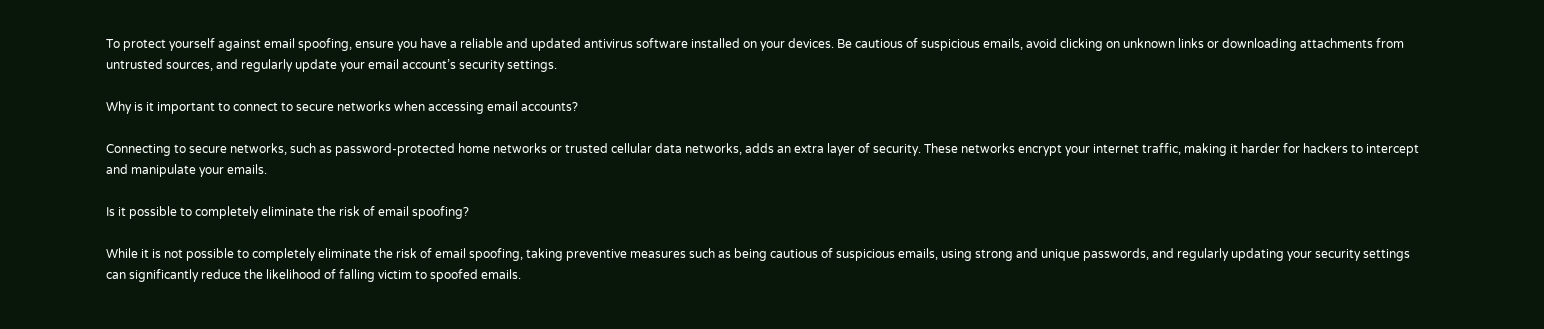To protect yourself against email spoofing, ensure you have a reliable and updated antivirus software installed on your devices. Be cautious of suspicious emails, avoid clicking on unknown links or downloading attachments from untrusted sources, and regularly update your email account’s security settings.

Why is it important to connect to secure networks when accessing email accounts?

Connecting to secure networks, such as password-protected home networks or trusted cellular data networks, adds an extra layer of security. These networks encrypt your internet traffic, making it harder for hackers to intercept and manipulate your emails.

Is it possible to completely eliminate the risk of email spoofing?

While it is not possible to completely eliminate the risk of email spoofing, taking preventive measures such as being cautious of suspicious emails, using strong and unique passwords, and regularly updating your security settings can significantly reduce the likelihood of falling victim to spoofed emails.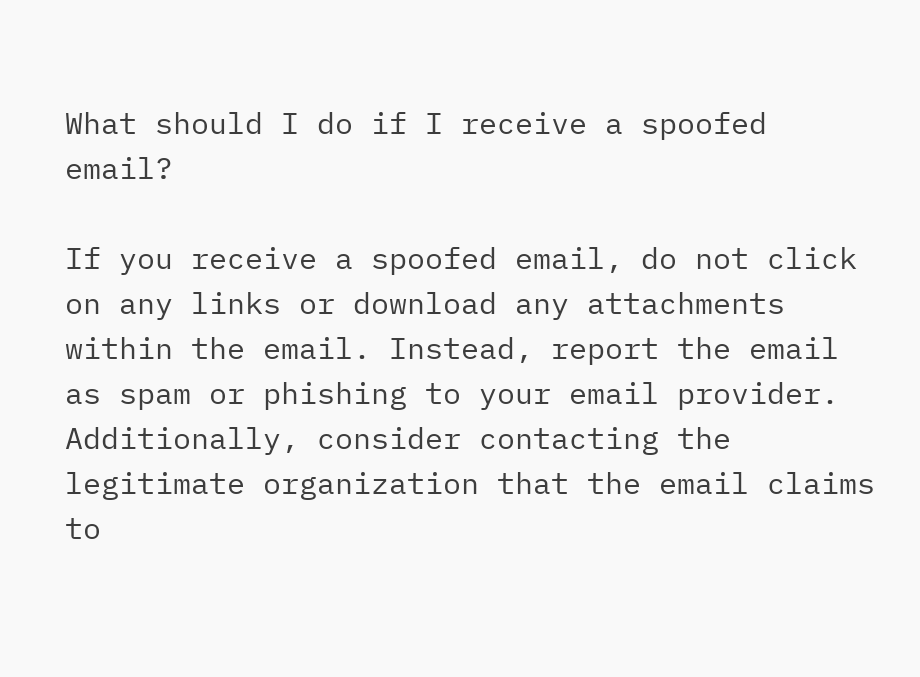What should I do if I receive a spoofed email?

If you receive a spoofed email, do not click on any links or download any attachments within the email. Instead, report the email as spam or phishing to your email provider. Additionally, consider contacting the legitimate organization that the email claims to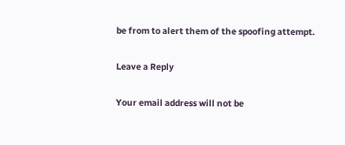be from to alert them of the spoofing attempt.

Leave a Reply

Your email address will not be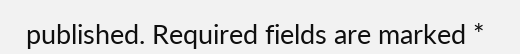published. Required fields are marked *